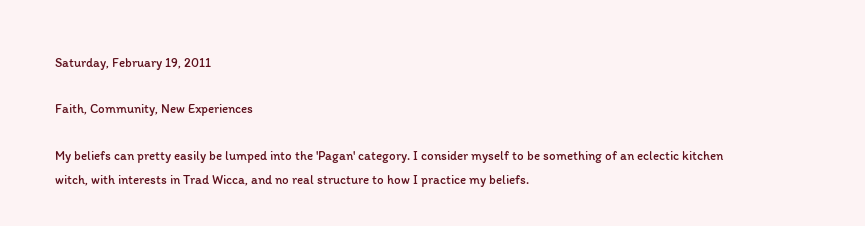Saturday, February 19, 2011

Faith, Community, New Experiences

My beliefs can pretty easily be lumped into the 'Pagan' category. I consider myself to be something of an eclectic kitchen witch, with interests in Trad Wicca, and no real structure to how I practice my beliefs.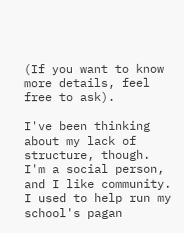(If you want to know more details, feel free to ask).

I've been thinking about my lack of structure, though. I'm a social person, and I like community. I used to help run my school's pagan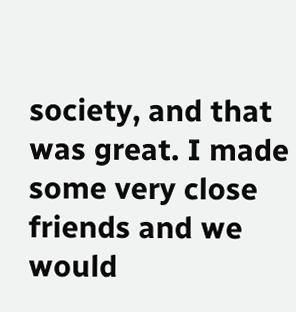society, and that was great. I made some very close friends and we would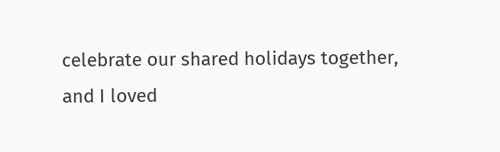celebrate our shared holidays together, and I loved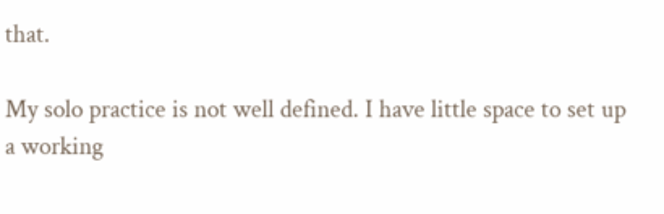that.

My solo practice is not well defined. I have little space to set up a working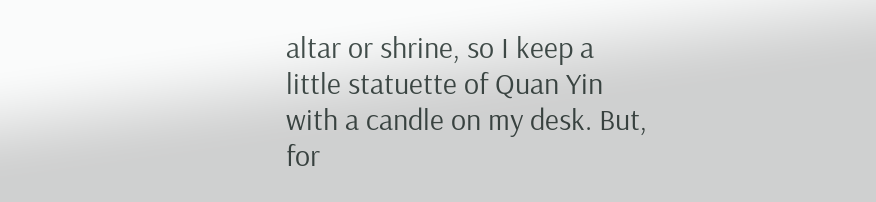altar or shrine, so I keep a little statuette of Quan Yin with a candle on my desk. But, for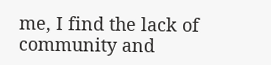me, I find the lack of community and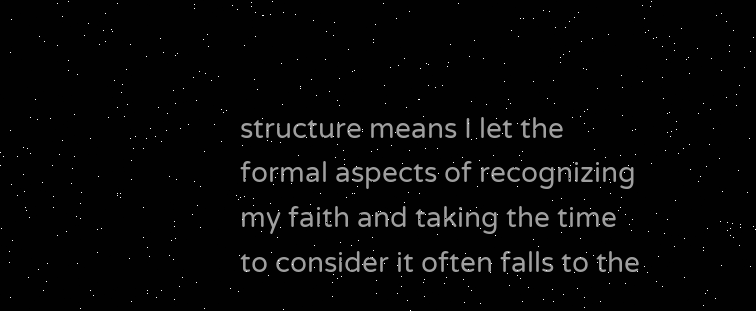structure means I let the formal aspects of recognizing my faith and taking the time to consider it often falls to the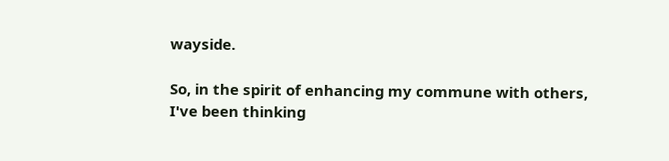wayside.

So, in the spirit of enhancing my commune with others, I've been thinking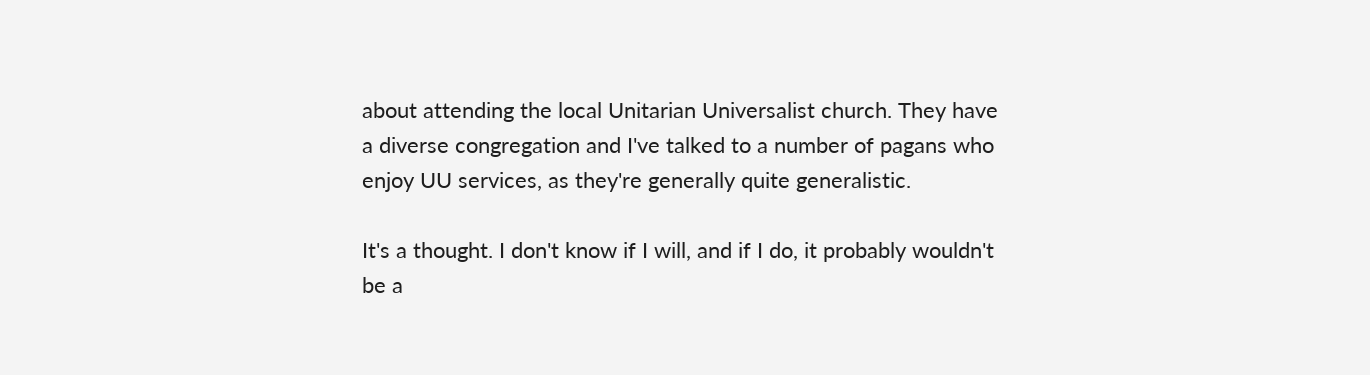about attending the local Unitarian Universalist church. They have a diverse congregation and I've talked to a number of pagans who enjoy UU services, as they're generally quite generalistic.

It's a thought. I don't know if I will, and if I do, it probably wouldn't be a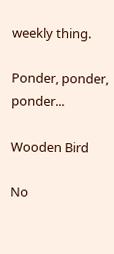weekly thing.

Ponder, ponder, ponder...

Wooden Bird

No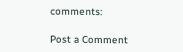comments:

Post a Comment